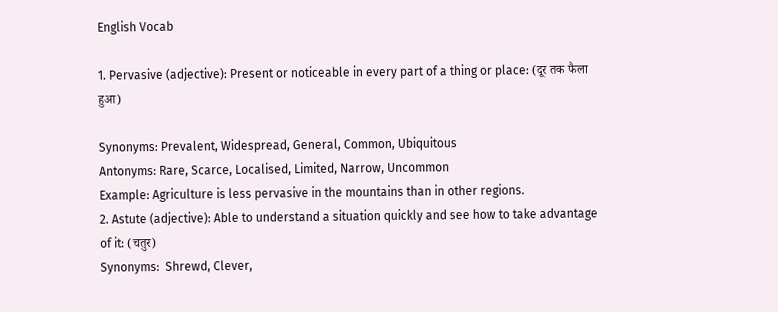English Vocab

1. Pervasive (adjective): Present or noticeable in every part of a thing or place: (दूर तक फैला हुआ)

Synonyms: Prevalent, Widespread, General, Common, Ubiquitous
Antonyms: Rare, Scarce, Localised, Limited, Narrow, Uncommon
Example: Agriculture is less pervasive in the mountains than in other regions.
2. Astute (adjective): Able to understand a situation quickly and see how to take advantage of it: (चतुर)
Synonyms:  Shrewd, Clever,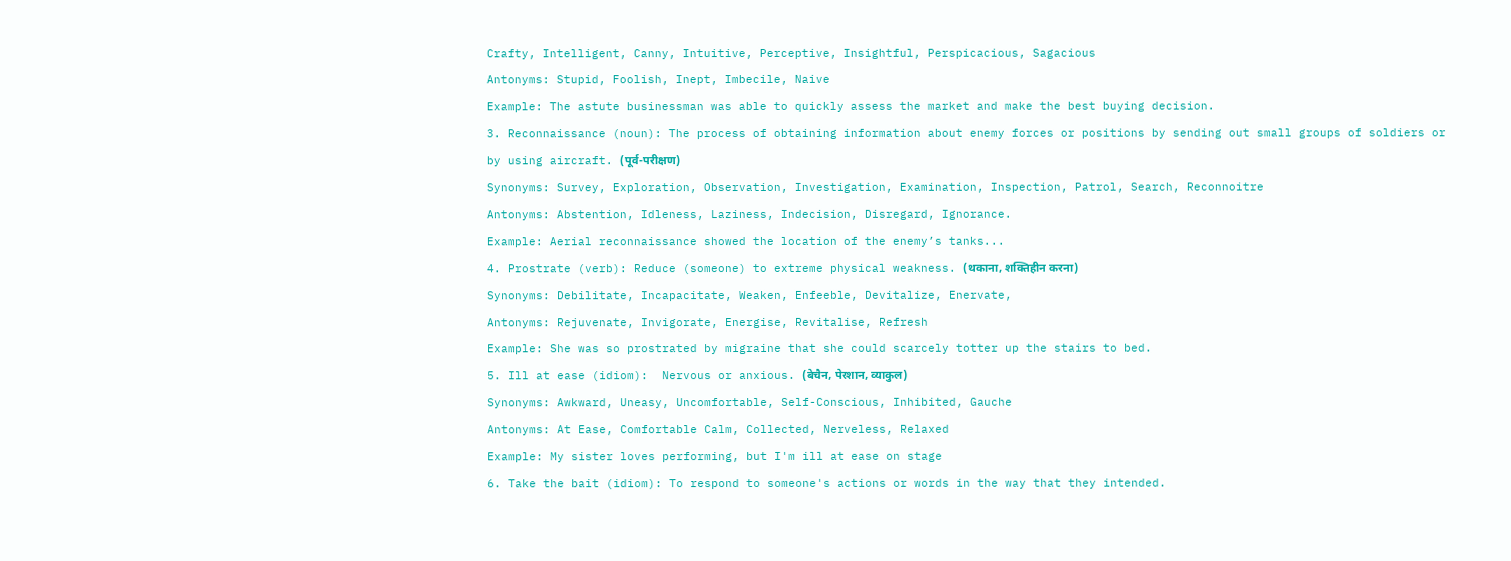Crafty, Intelligent, Canny, Intuitive, Perceptive, Insightful, Perspicacious, Sagacious
Antonyms: Stupid, Foolish, Inept, Imbecile, Naive
Example: The astute businessman was able to quickly assess the market and make the best buying decision.
3. Reconnaissance (noun): The process of obtaining information about enemy forces or positions by sending out small groups of soldiers or by using aircraft. (पूर्व-परीक्षण)
Synonyms: Survey, Exploration, Observation, Investigation, Examination, Inspection, Patrol, Search, Reconnoitre
Antonyms: Abstention, Idleness, Laziness, Indecision, Disregard, Ignorance.
Example: Aerial reconnaissance showed the location of the enemy’s tanks...
4. Prostrate (verb): Reduce (someone) to extreme physical weakness. (थकाना, शक्तिहीन करना)
Synonyms: Debilitate, Incapacitate, Weaken, Enfeeble, Devitalize, Enervate,
Antonyms: Rejuvenate, Invigorate, Energise, Revitalise, Refresh
Example: She was so prostrated by migraine that she could scarcely totter up the stairs to bed.
5. Ill at ease (idiom):  Nervous or anxious. (बेचैन, पेरशान, व्याकुल)
Synonyms: Awkward, Uneasy, Uncomfortable, Self-Conscious, Inhibited, Gauche
Antonyms: At Ease, Comfortable Calm, Collected, Nerveless, Relaxed
Example: My sister loves performing, but I'm ill at ease on stage
6. Take the bait (idiom): To respond to someone's actions or words in the way that they intended.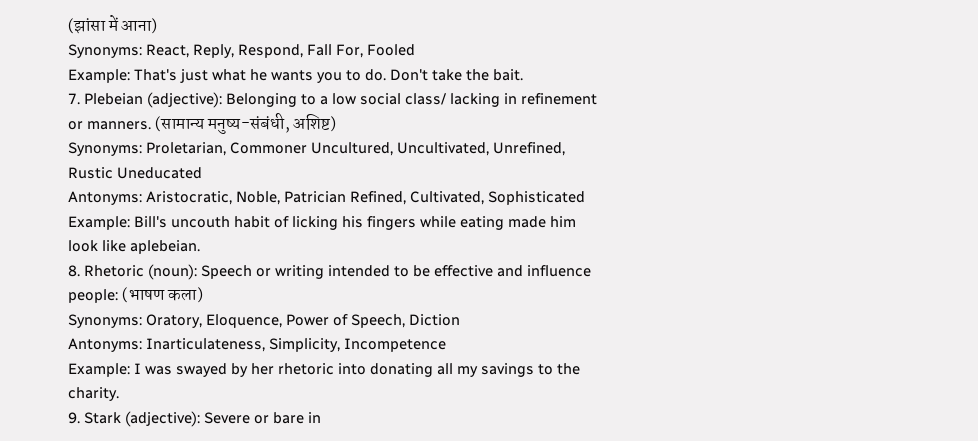(झांसा में आना)
Synonyms: React, Reply, Respond, Fall For, Fooled
Example: That's just what he wants you to do. Don't take the bait.
7. Plebeian (adjective): Belonging to a low social class/ lacking in refinement or manners. (सामान्य मनुष्य-संबंधी, अशिष्ट)
Synonyms: Proletarian, Commoner Uncultured, Uncultivated, Unrefined, Rustic Uneducated
Antonyms: Aristocratic, Noble, Patrician Refined, Cultivated, Sophisticated
Example: Bill's uncouth habit of licking his fingers while eating made him look like aplebeian.
8. Rhetoric (noun): Speech or writing intended to be effective and influence people: (भाषण कला)
Synonyms: Oratory, Eloquence, Power of Speech, Diction
Antonyms: Inarticulateness, Simplicity, Incompetence
Example: I was swayed by her rhetoric into donating all my savings to the charity.
9. Stark (adjective): Severe or bare in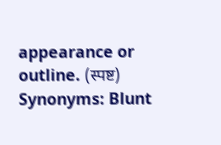appearance or outline. (स्पष्ट)
Synonyms: Blunt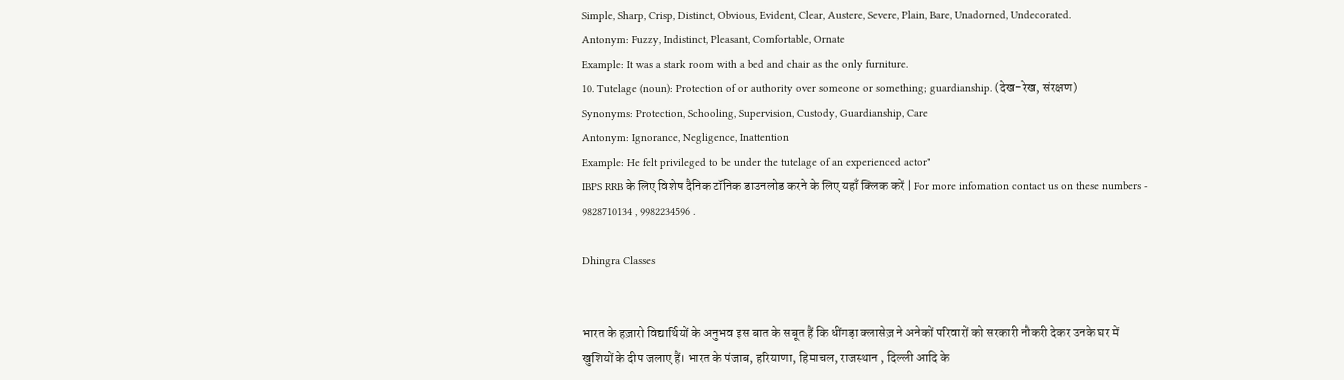Simple, Sharp, Crisp, Distinct, Obvious, Evident, Clear, Austere, Severe, Plain, Bare, Unadorned, Undecorated.
Antonym: Fuzzy, Indistinct, Pleasant, Comfortable, Ornate
Example: It was a stark room with a bed and chair as the only furniture.
10. Tutelage (noun): Protection of or authority over someone or something; guardianship. (देख-रेख, संरक्षण)
Synonyms: Protection, Schooling, Supervision, Custody, Guardianship, Care
Antonym: Ignorance, Negligence, Inattention
Example: He felt privileged to be under the tutelage of an experienced actor"
IBPS RRB के लिए विशेष दैनिक टॉनिक डाउनलोड करने के लिए यहाँ क्लिक करें | For more infomation contact us on these numbers - 9828710134 , 9982234596 .

Dhingra Classes


भारत के हज़ारो विद्यार्थियों के अनुभव इस बात के सबूत हैं कि धींगड़ा क्लासेज़ ने अनेकों परिवारों को सरकारी नौकरी देकर उनके घर में खुशियों के दीप जलाए हैं। भारत के पंजाब, हरियाणा, हिमाचल, राजस्थान , दिल्ली आदि के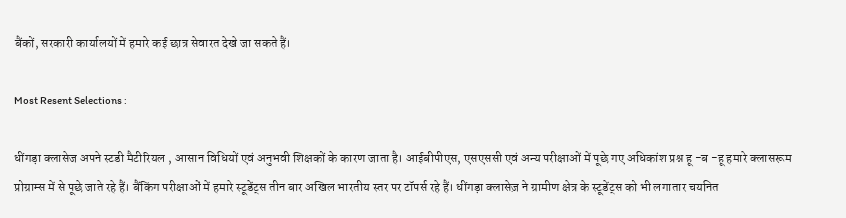बैंकों, सरकारी कार्यालयों में हमारे कई छात्र सेवारत देखे जा सकते हैं।

Most Resent Selections :

धींगड़ा क्लासेज अपने स्टडी मैटीरियल , आसान विधियों एवं अनुभवी शिक्षकों के कारण जाता है। आईबीपीएस, एसएससी एवं अन्य परीक्षाओं में पूछे गए अधिकांश प्रश्न हू -ब -हू हमारे क्लासरूम प्रोग्राम्स में से पूछे जाते रहे हैं। बैंकिंग परीक्षाओं में हमारे स्टूडेंट्स तीन बार अखिल भारतीय स्तर पर टॉपर्स रहे हैं। धींगड़ा क्लासेज़ ने ग्रामीण क्षेत्र के स्टूडेंट्स को भी लगातार चयनित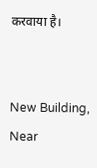करवाया है।


New Building, Near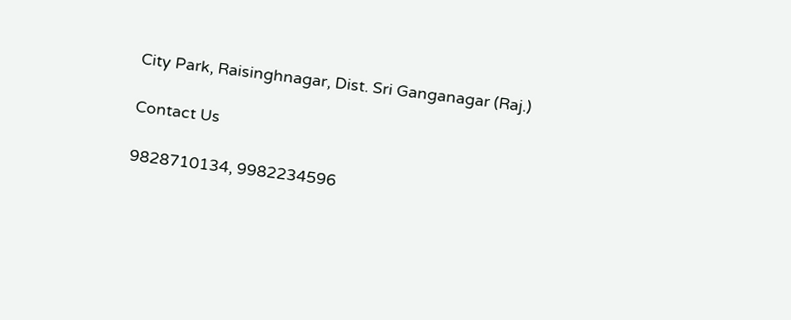City Park, Raisinghnagar, Dist. Sri Ganganagar (Raj.)

Contact Us

9828710134, 9982234596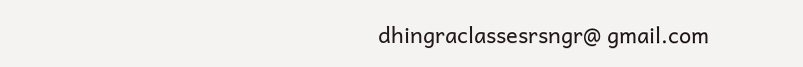dhingraclassesrsngr@ gmail.com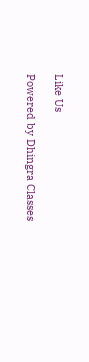Like Us

Powered by Dhingra Classes